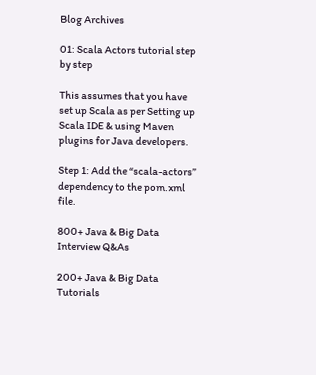Blog Archives

01: Scala Actors tutorial step by step

This assumes that you have set up Scala as per Setting up Scala IDE & using Maven plugins for Java developers.

Step 1: Add the “scala-actors” dependency to the pom.xml file.

800+ Java & Big Data Interview Q&As

200+ Java & Big Data Tutorials